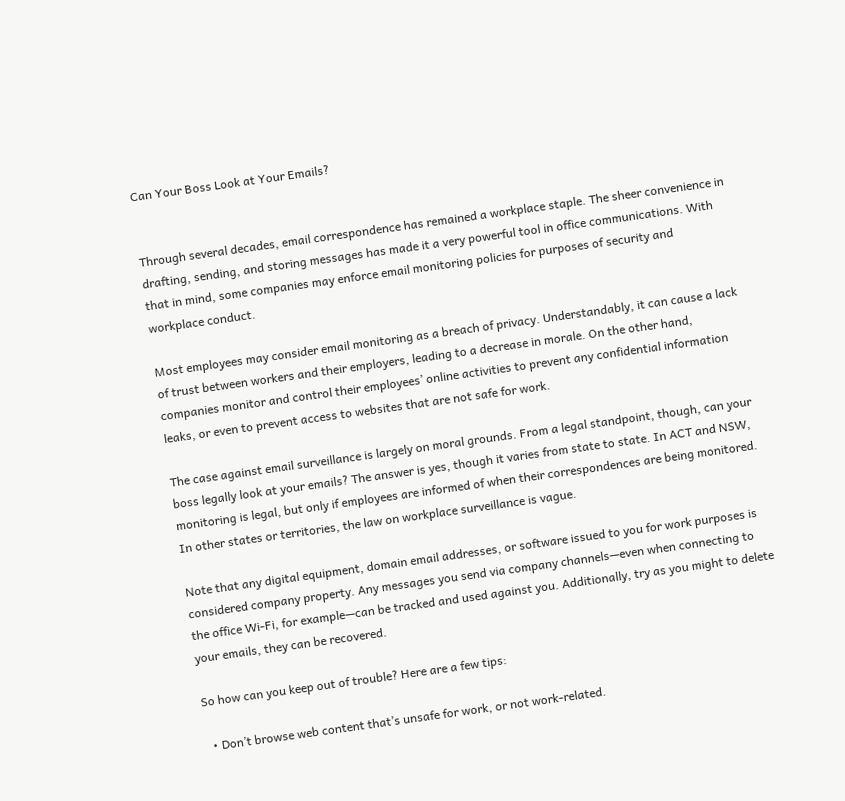Can Your Boss Look at Your Emails?


Through several decades, email correspondence has remained a workplace staple. The sheer convenience in drafting, sending, and storing messages has made it a very powerful tool in office communications. With that in mind, some companies may enforce email monitoring policies for purposes of security and workplace conduct.

Most employees may consider email monitoring as a breach of privacy. Understandably, it can cause a lack of trust between workers and their employers, leading to a decrease in morale. On the other hand, companies monitor and control their employees’ online activities to prevent any confidential information leaks, or even to prevent access to websites that are not safe for work.

The case against email surveillance is largely on moral grounds. From a legal standpoint, though, can your boss legally look at your emails? The answer is yes, though it varies from state to state. In ACT and NSW, monitoring is legal, but only if employees are informed of when their correspondences are being monitored. In other states or territories, the law on workplace surveillance is vague.

Note that any digital equipment, domain email addresses, or software issued to you for work purposes is considered company property. Any messages you send via company channels—even when connecting to the office Wi-Fi, for example—can be tracked and used against you. Additionally, try as you might to delete your emails, they can be recovered.

So how can you keep out of trouble? Here are a few tips:

  • Don’t browse web content that’s unsafe for work, or not work-related.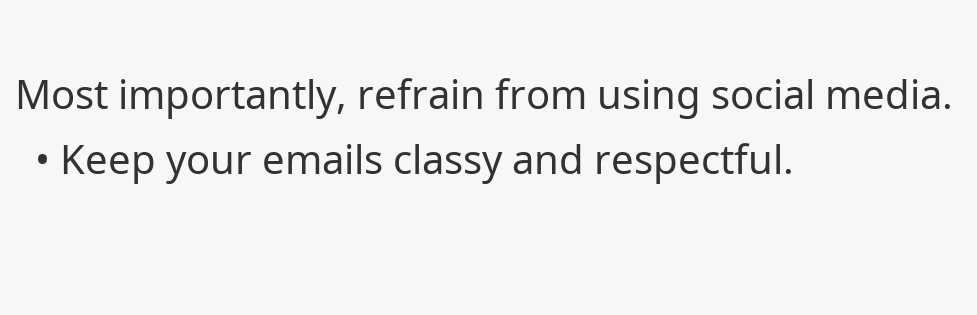Most importantly, refrain from using social media.
  • Keep your emails classy and respectful.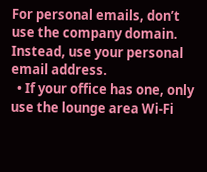For personal emails, don’t use the company domain. Instead, use your personal email address.
  • If your office has one, only use the lounge area Wi-Fi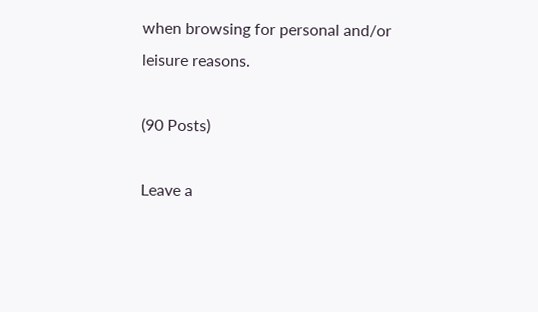when browsing for personal and/or leisure reasons.

(90 Posts)

Leave a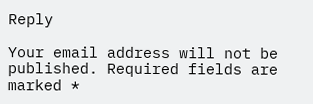Reply

Your email address will not be published. Required fields are marked *